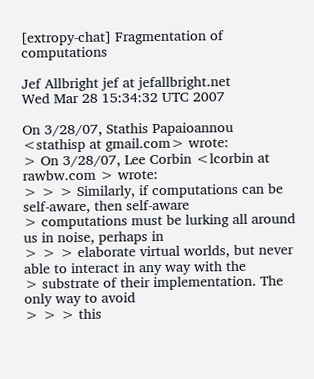[extropy-chat] Fragmentation of computations

Jef Allbright jef at jefallbright.net
Wed Mar 28 15:34:32 UTC 2007

On 3/28/07, Stathis Papaioannou <stathisp at gmail.com> wrote:
> On 3/28/07, Lee Corbin <lcorbin at rawbw.com > wrote:
> > > Similarly, if computations can be self-aware, then self-aware
> computations must be lurking all around us in noise, perhaps in
> > > elaborate virtual worlds, but never able to interact in any way with the
> substrate of their implementation. The only way to avoid
> > > this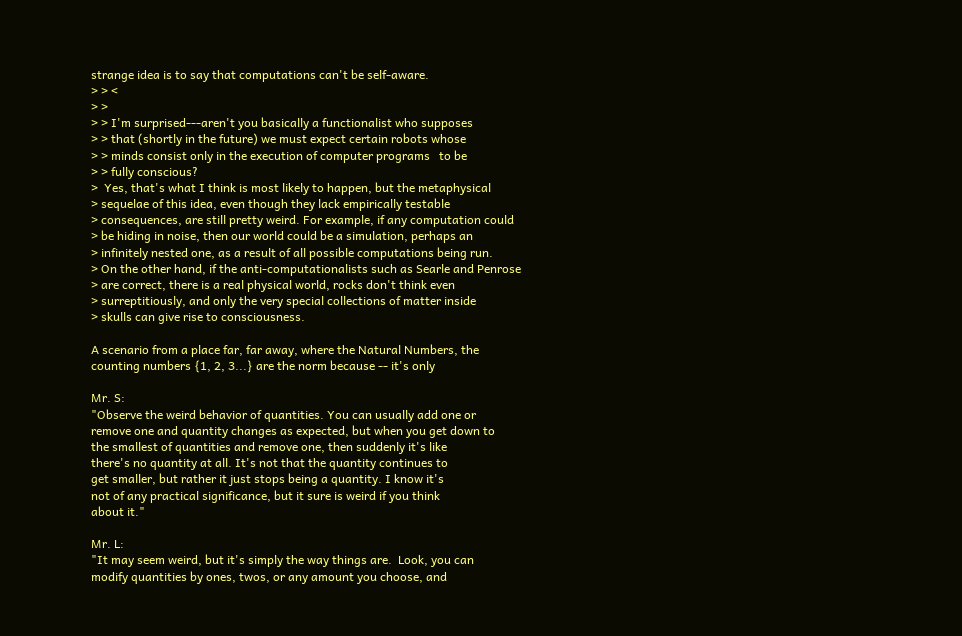strange idea is to say that computations can't be self-aware.
> > <
> >
> > I'm surprised---aren't you basically a functionalist who supposes
> > that (shortly in the future) we must expect certain robots whose
> > minds consist only in the execution of computer programs   to be
> > fully conscious?
>  Yes, that's what I think is most likely to happen, but the metaphysical
> sequelae of this idea, even though they lack empirically testable
> consequences, are still pretty weird. For example, if any computation could
> be hiding in noise, then our world could be a simulation, perhaps an
> infinitely nested one, as a result of all possible computations being run.
> On the other hand, if the anti-computationalists such as Searle and Penrose
> are correct, there is a real physical world, rocks don't think even
> surreptitiously, and only the very special collections of matter inside
> skulls can give rise to consciousness.

A scenario from a place far, far away, where the Natural Numbers, the
counting numbers {1, 2, 3...} are the norm because -- it's only

Mr. S:
"Observe the weird behavior of quantities. You can usually add one or
remove one and quantity changes as expected, but when you get down to
the smallest of quantities and remove one, then suddenly it's like
there's no quantity at all. It's not that the quantity continues to
get smaller, but rather it just stops being a quantity. I know it's
not of any practical significance, but it sure is weird if you think
about it."

Mr. L:
"It may seem weird, but it's simply the way things are.  Look, you can
modify quantities by ones, twos, or any amount you choose, and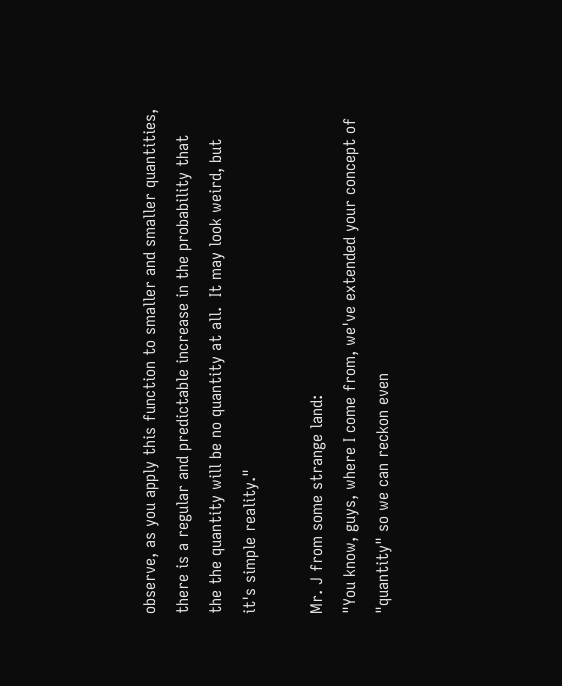observe, as you apply this function to smaller and smaller quantities,
there is a regular and predictable increase in the probability that
the the quantity will be no quantity at all.  It may look weird, but
it's simple reality."

Mr. J from some strange land:
"You know, guys, where I come from, we've extended your concept of
"quantity" so we can reckon even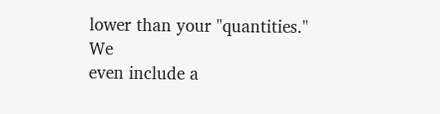lower than your "quantities."  We
even include a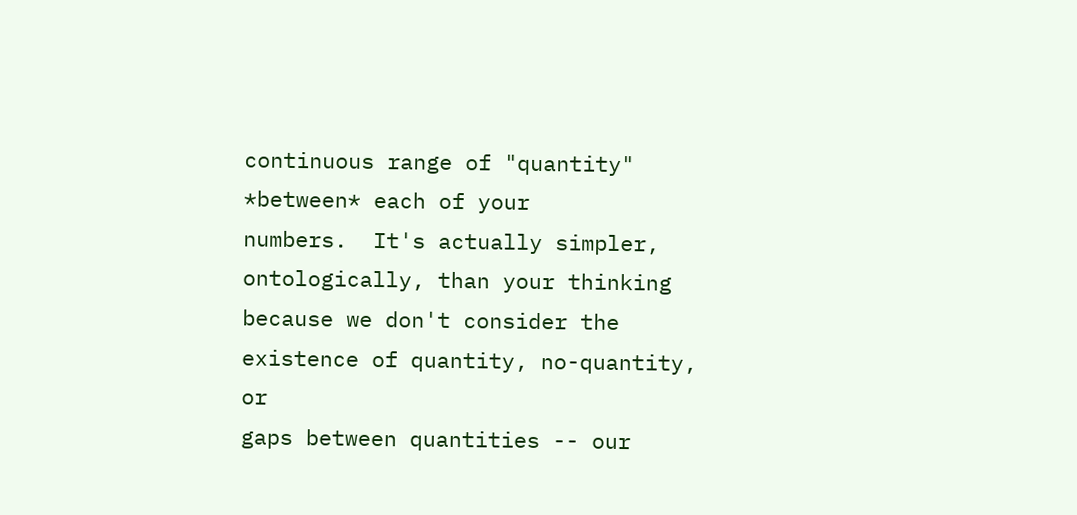continuous range of "quantity" *between* each of your
numbers.  It's actually simpler, ontologically, than your thinking
because we don't consider the existence of quantity, no-quantity, or
gaps between quantities -- our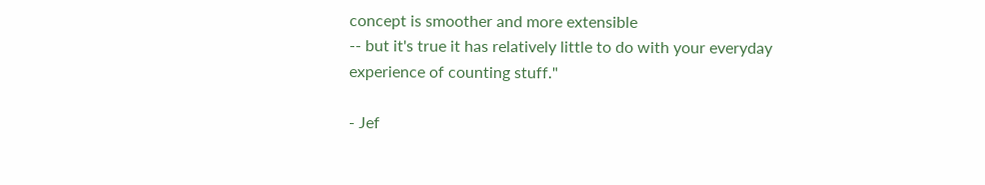concept is smoother and more extensible
-- but it's true it has relatively little to do with your everyday
experience of counting stuff."

- Jef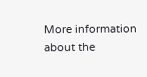More information about the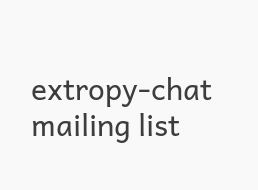extropy-chat mailing list